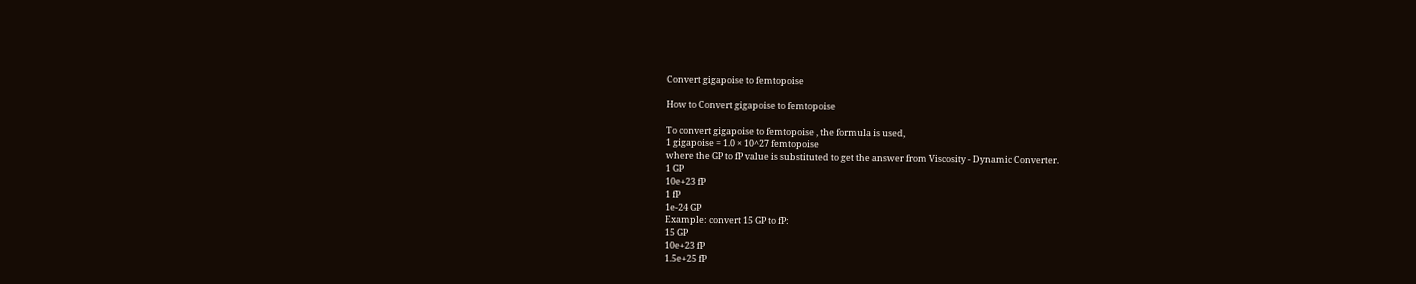Convert gigapoise to femtopoise

How to Convert gigapoise to femtopoise

To convert gigapoise to femtopoise , the formula is used,
1 gigapoise = 1.0 × 10^27 femtopoise
where the GP to fP value is substituted to get the answer from Viscosity - Dynamic Converter.
1 GP
10e+23 fP
1 fP
1e-24 GP
Example: convert 15 GP to fP:
15 GP
10e+23 fP
1.5e+25 fP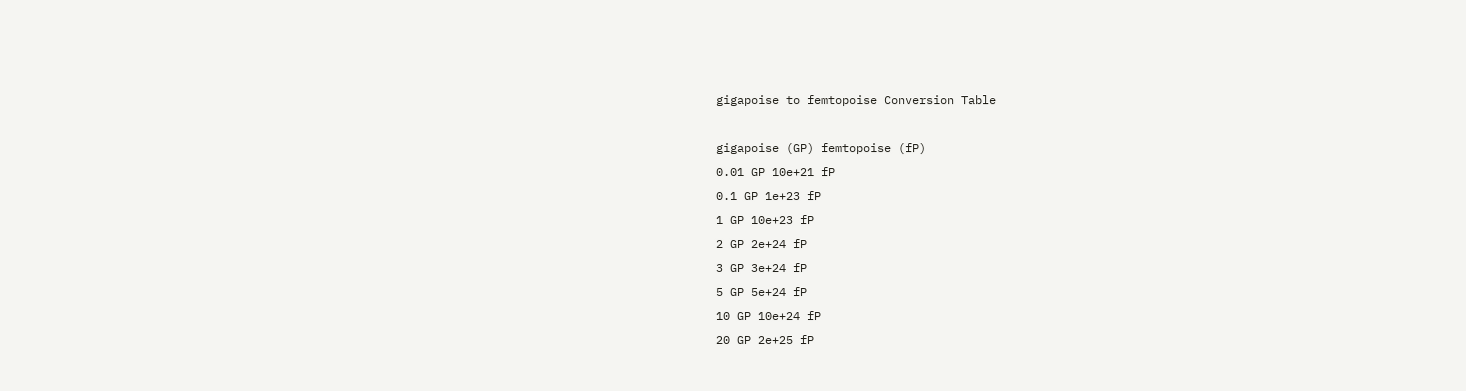gigapoise to femtopoise Conversion Table

gigapoise (GP) femtopoise (fP)
0.01 GP 10e+21 fP
0.1 GP 1e+23 fP
1 GP 10e+23 fP
2 GP 2e+24 fP
3 GP 3e+24 fP
5 GP 5e+24 fP
10 GP 10e+24 fP
20 GP 2e+25 fP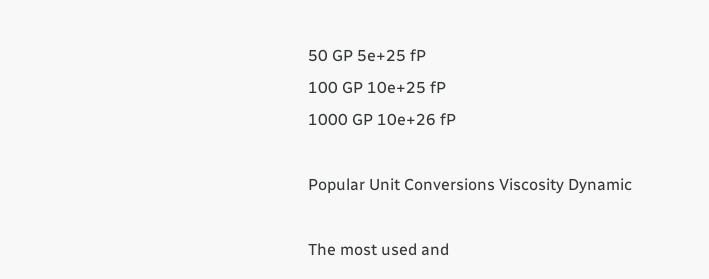50 GP 5e+25 fP
100 GP 10e+25 fP
1000 GP 10e+26 fP

Popular Unit Conversions Viscosity Dynamic

The most used and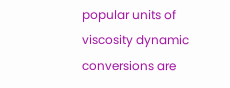popular units of viscosity dynamic conversions are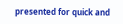presented for quick and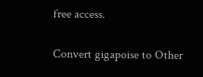free access.

Convert gigapoise to Other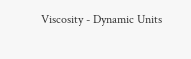Viscosity - Dynamic Units